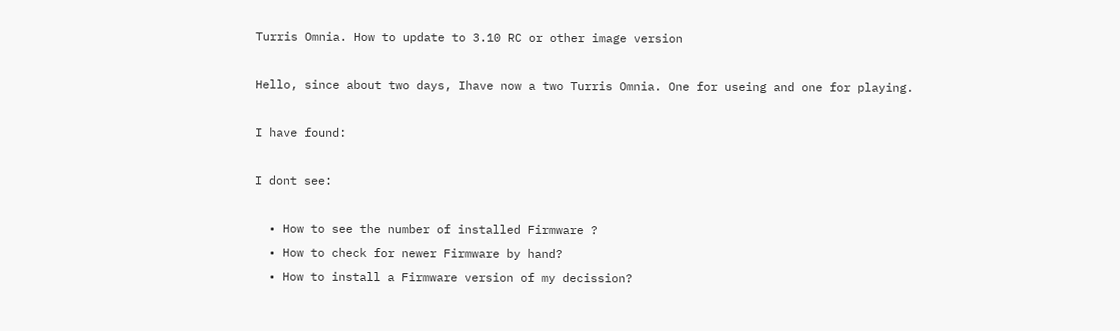Turris Omnia. How to update to 3.10 RC or other image version

Hello, since about two days, Ihave now a two Turris Omnia. One for useing and one for playing.

I have found:

I dont see:

  • How to see the number of installed Firmware ?
  • How to check for newer Firmware by hand?
  • How to install a Firmware version of my decission?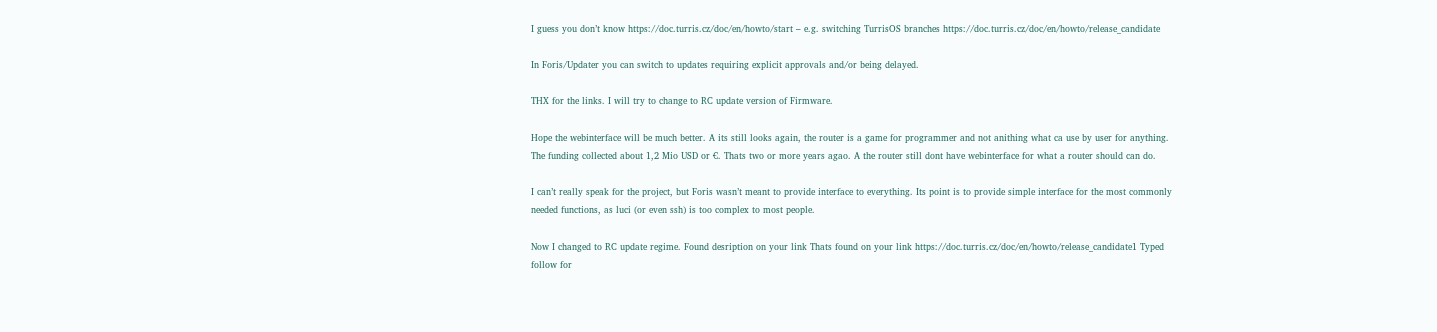I guess you don’t know https://doc.turris.cz/doc/en/howto/start – e.g. switching TurrisOS branches https://doc.turris.cz/doc/en/howto/release_candidate

In Foris/Updater you can switch to updates requiring explicit approvals and/or being delayed.

THX for the links. I will try to change to RC update version of Firmware.

Hope the webinterface will be much better. A its still looks again, the router is a game for programmer and not anithing what ca use by user for anything. The funding collected about 1,2 Mio USD or €. Thats two or more years agao. A the router still dont have webinterface for what a router should can do.

I can’t really speak for the project, but Foris wasn’t meant to provide interface to everything. Its point is to provide simple interface for the most commonly needed functions, as luci (or even ssh) is too complex to most people.

Now I changed to RC update regime. Found desription on your link Thats found on your link https://doc.turris.cz/doc/en/howto/release_candidate1 Typed follow for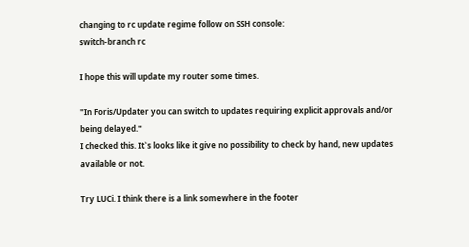changing to rc update regime follow on SSH console:
switch-branch rc

I hope this will update my router some times.

"In Foris/Updater you can switch to updates requiring explicit approvals and/or being delayed."
I checked this. It`s looks like it give no possibility to check by hand, new updates available or not.

Try LUCi. I think there is a link somewhere in the footer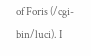of Foris (/cgi-bin/luci). I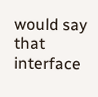would say that interface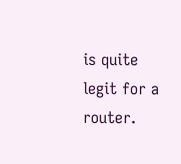is quite legit for a router.